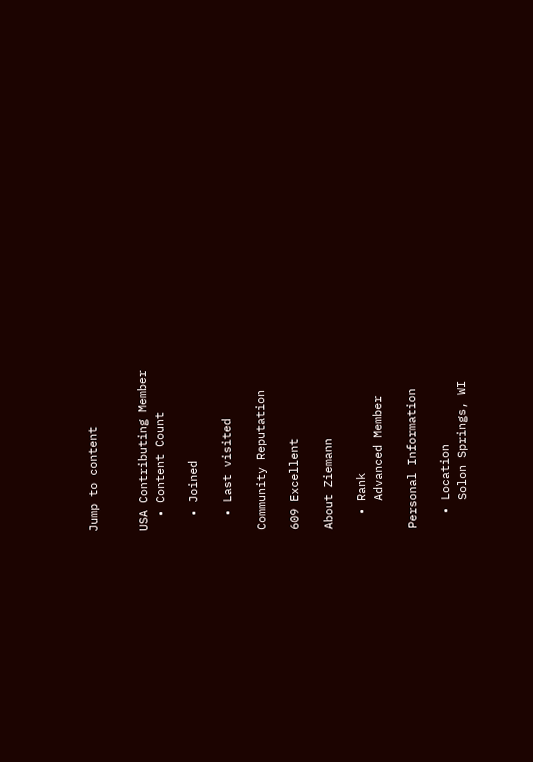Jump to content


USA Contributing Member
  • Content Count

  • Joined

  • Last visited

Community Reputation

609 Excellent

About Ziemann

  • Rank
    Advanced Member

Personal Information

  • Location
    Solon Springs, WI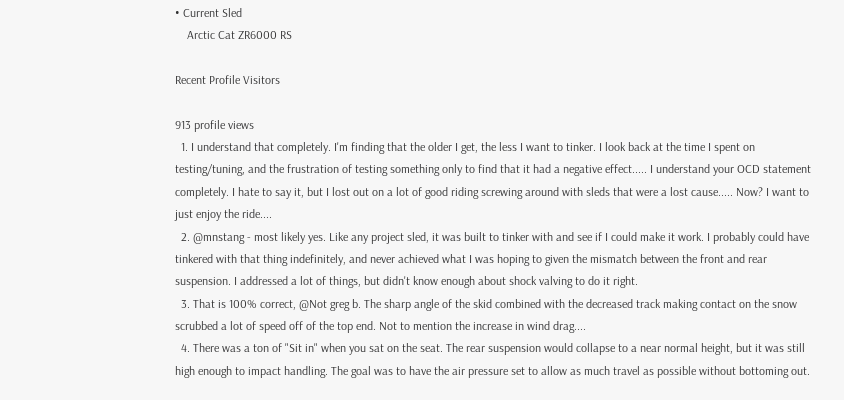• Current Sled
    Arctic Cat ZR6000 RS

Recent Profile Visitors

913 profile views
  1. I understand that completely. I'm finding that the older I get, the less I want to tinker. I look back at the time I spent on testing/tuning, and the frustration of testing something only to find that it had a negative effect..... I understand your OCD statement completely. I hate to say it, but I lost out on a lot of good riding screwing around with sleds that were a lost cause..... Now? I want to just enjoy the ride....
  2. @mnstang - most likely yes. Like any project sled, it was built to tinker with and see if I could make it work. I probably could have tinkered with that thing indefinitely, and never achieved what I was hoping to given the mismatch between the front and rear suspension. I addressed a lot of things, but didn't know enough about shock valving to do it right.
  3. That is 100% correct, @Not greg b. The sharp angle of the skid combined with the decreased track making contact on the snow scrubbed a lot of speed off of the top end. Not to mention the increase in wind drag....
  4. There was a ton of "Sit in" when you sat on the seat. The rear suspension would collapse to a near normal height, but it was still high enough to impact handling. The goal was to have the air pressure set to allow as much travel as possible without bottoming out.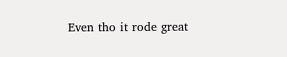Even tho it rode great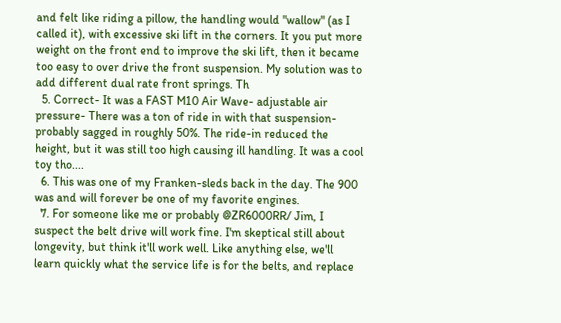and felt like riding a pillow, the handling would "wallow" (as I called it), with excessive ski lift in the corners. It you put more weight on the front end to improve the ski lift, then it became too easy to over drive the front suspension. My solution was to add different dual rate front springs. Th
  5. Correct- It was a FAST M10 Air Wave- adjustable air pressure- There was a ton of ride in with that suspension- probably sagged in roughly 50%. The ride-in reduced the height, but it was still too high causing ill handling. It was a cool toy tho....
  6. This was one of my Franken-sleds back in the day. The 900 was and will forever be one of my favorite engines.
  7. For someone like me or probably @ZR6000RR/ Jim, I suspect the belt drive will work fine. I'm skeptical still about longevity, but think it'll work well. Like anything else, we'll learn quickly what the service life is for the belts, and replace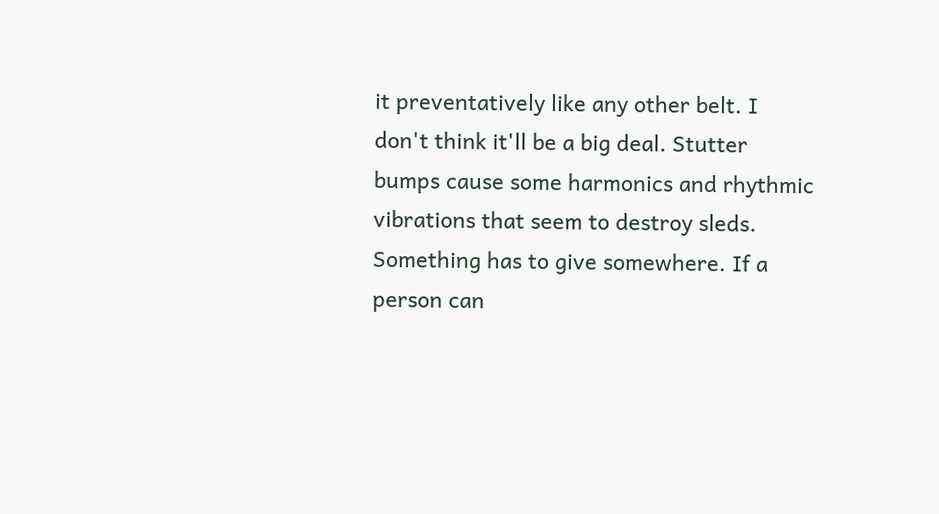it preventatively like any other belt. I don't think it'll be a big deal. Stutter bumps cause some harmonics and rhythmic vibrations that seem to destroy sleds. Something has to give somewhere. If a person can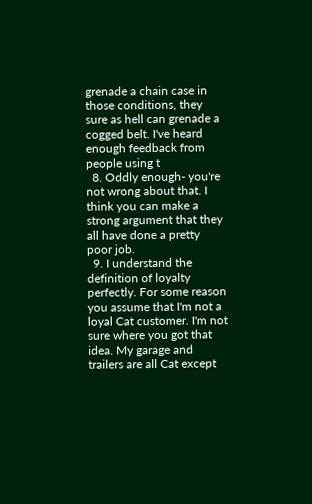grenade a chain case in those conditions, they sure as hell can grenade a cogged belt. I've heard enough feedback from people using t
  8. Oddly enough- you're not wrong about that. I think you can make a strong argument that they all have done a pretty poor job.
  9. I understand the definition of loyalty perfectly. For some reason you assume that I'm not a loyal Cat customer. I'm not sure where you got that idea. My garage and trailers are all Cat except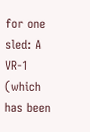for one sled: A VR-1 (which has been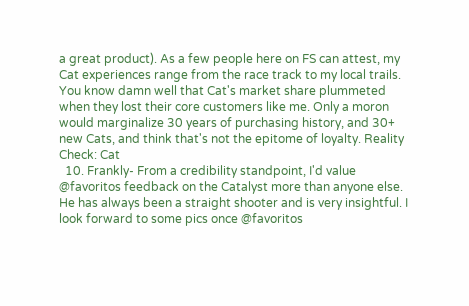a great product). As a few people here on FS can attest, my Cat experiences range from the race track to my local trails. You know damn well that Cat's market share plummeted when they lost their core customers like me. Only a moron would marginalize 30 years of purchasing history, and 30+ new Cats, and think that's not the epitome of loyalty. Reality Check: Cat
  10. Frankly- From a credibility standpoint, I'd value @favoritos feedback on the Catalyst more than anyone else. He has always been a straight shooter and is very insightful. I look forward to some pics once @favoritos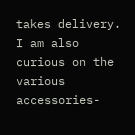takes delivery. I am also curious on the various accessories-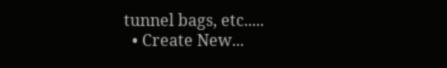tunnel bags, etc.....
  • Create New...